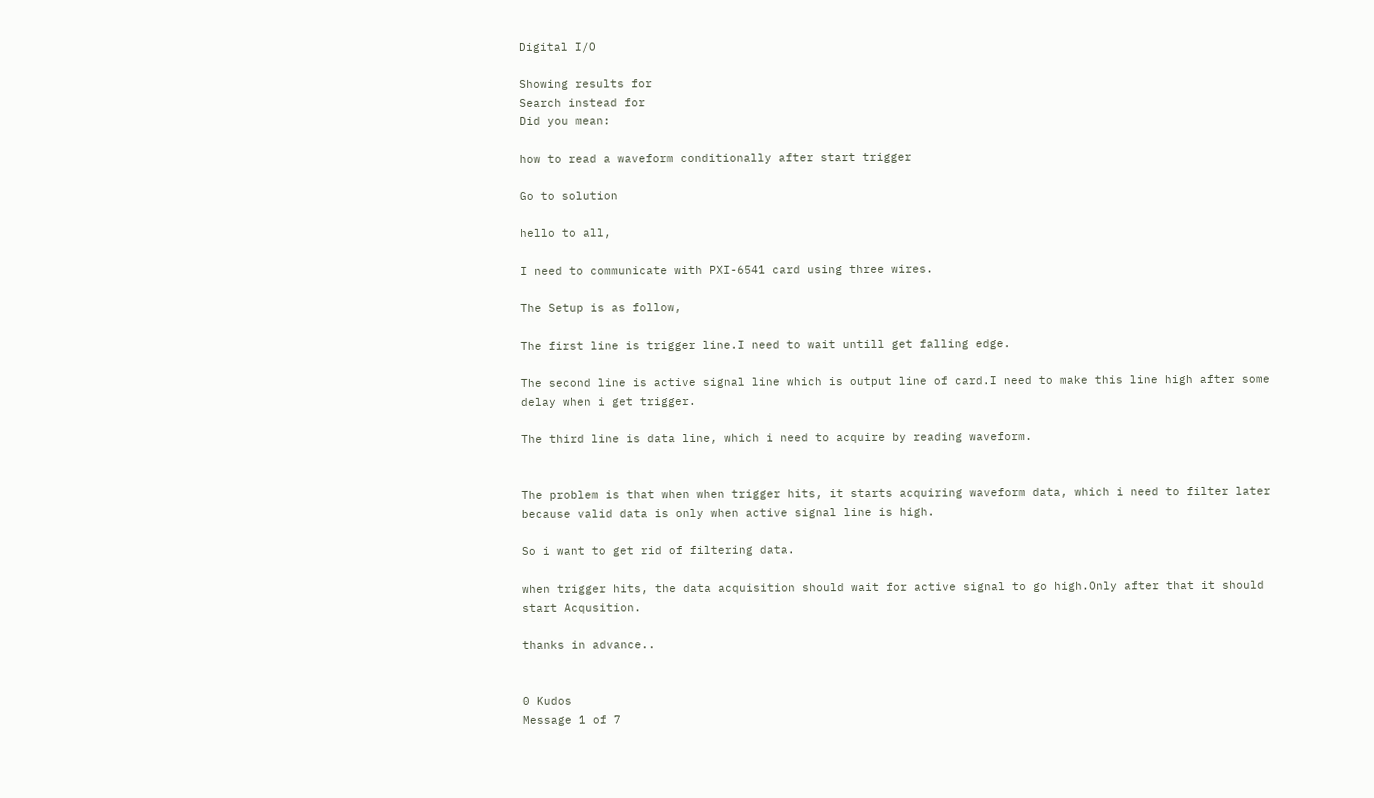Digital I/O

Showing results for
Search instead for
Did you mean:

how to read a waveform conditionally after start trigger

Go to solution

hello to all,

I need to communicate with PXI-6541 card using three wires.

The Setup is as follow,

The first line is trigger line.I need to wait untill get falling edge.

The second line is active signal line which is output line of card.I need to make this line high after some delay when i get trigger.

The third line is data line, which i need to acquire by reading waveform.


The problem is that when when trigger hits, it starts acquiring waveform data, which i need to filter later because valid data is only when active signal line is high.

So i want to get rid of filtering data.

when trigger hits, the data acquisition should wait for active signal to go high.Only after that it should start Acqusition.

thanks in advance..


0 Kudos
Message 1 of 7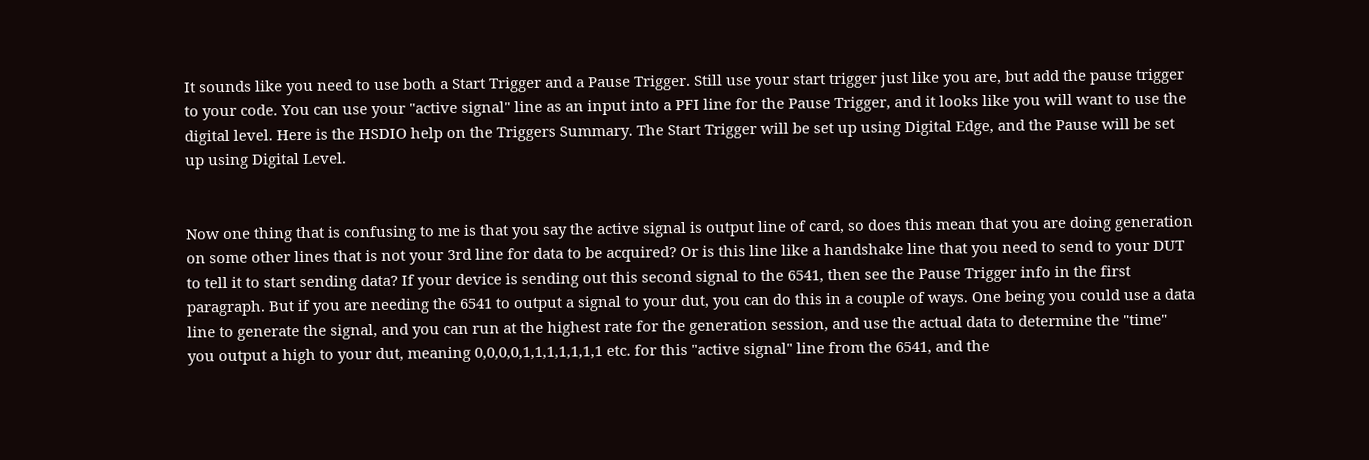It sounds like you need to use both a Start Trigger and a Pause Trigger. Still use your start trigger just like you are, but add the pause trigger to your code. You can use your "active signal" line as an input into a PFI line for the Pause Trigger, and it looks like you will want to use the digital level. Here is the HSDIO help on the Triggers Summary. The Start Trigger will be set up using Digital Edge, and the Pause will be set up using Digital Level.


Now one thing that is confusing to me is that you say the active signal is output line of card, so does this mean that you are doing generation on some other lines that is not your 3rd line for data to be acquired? Or is this line like a handshake line that you need to send to your DUT to tell it to start sending data? If your device is sending out this second signal to the 6541, then see the Pause Trigger info in the first paragraph. But if you are needing the 6541 to output a signal to your dut, you can do this in a couple of ways. One being you could use a data line to generate the signal, and you can run at the highest rate for the generation session, and use the actual data to determine the "time" you output a high to your dut, meaning 0,0,0,0,1,1,1,1,1,1,1 etc. for this "active signal" line from the 6541, and the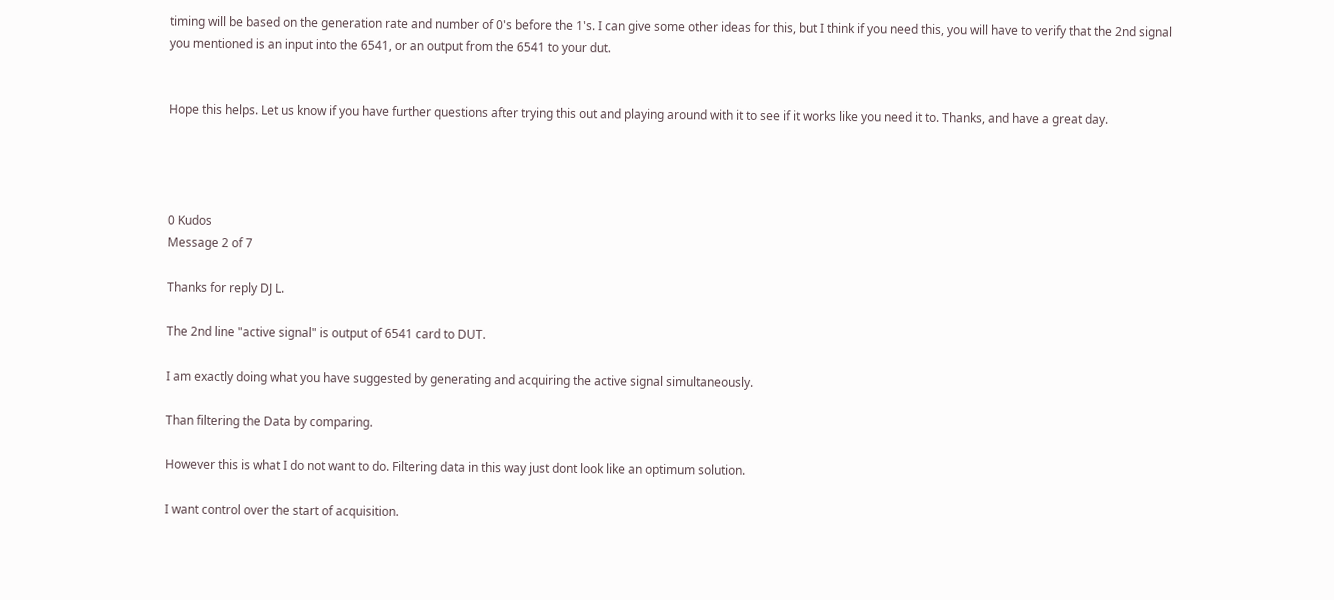timing will be based on the generation rate and number of 0's before the 1's. I can give some other ideas for this, but I think if you need this, you will have to verify that the 2nd signal you mentioned is an input into the 6541, or an output from the 6541 to your dut.


Hope this helps. Let us know if you have further questions after trying this out and playing around with it to see if it works like you need it to. Thanks, and have a great day.




0 Kudos
Message 2 of 7

Thanks for reply DJ L.

The 2nd line "active signal" is output of 6541 card to DUT.

I am exactly doing what you have suggested by generating and acquiring the active signal simultaneously.

Than filtering the Data by comparing.

However this is what I do not want to do. Filtering data in this way just dont look like an optimum solution.

I want control over the start of acquisition.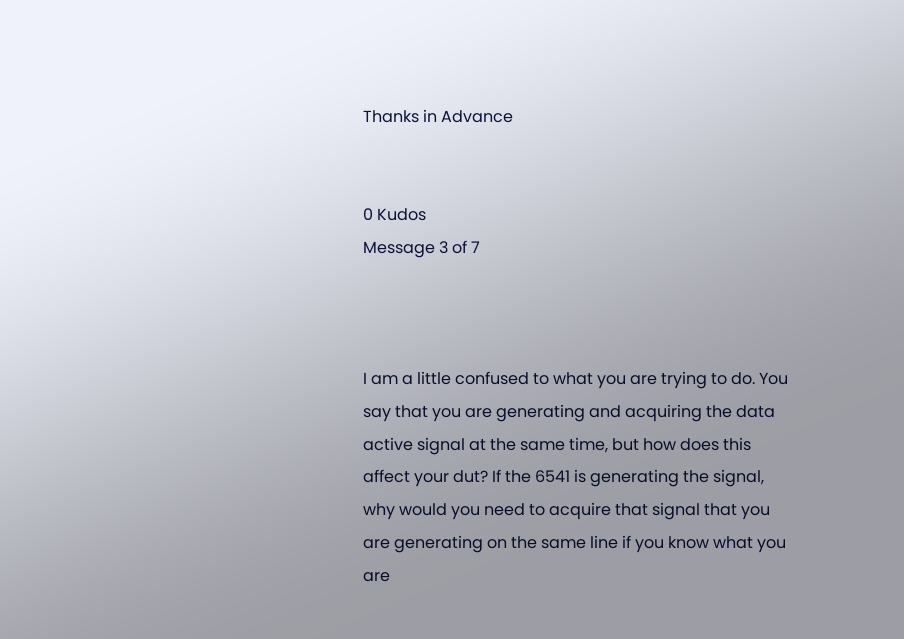Thanks in Advance


0 Kudos
Message 3 of 7



I am a little confused to what you are trying to do. You say that you are generating and acquiring the data active signal at the same time, but how does this affect your dut? If the 6541 is generating the signal, why would you need to acquire that signal that you are generating on the same line if you know what you are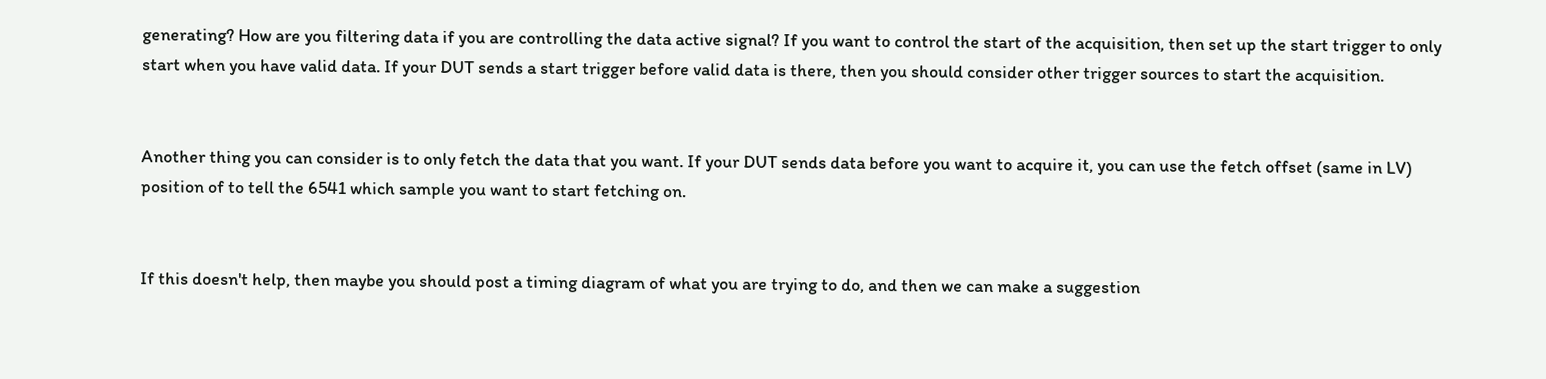generating? How are you filtering data if you are controlling the data active signal? If you want to control the start of the acquisition, then set up the start trigger to only start when you have valid data. If your DUT sends a start trigger before valid data is there, then you should consider other trigger sources to start the acquisition.


Another thing you can consider is to only fetch the data that you want. If your DUT sends data before you want to acquire it, you can use the fetch offset (same in LV) position of to tell the 6541 which sample you want to start fetching on.


If this doesn't help, then maybe you should post a timing diagram of what you are trying to do, and then we can make a suggestion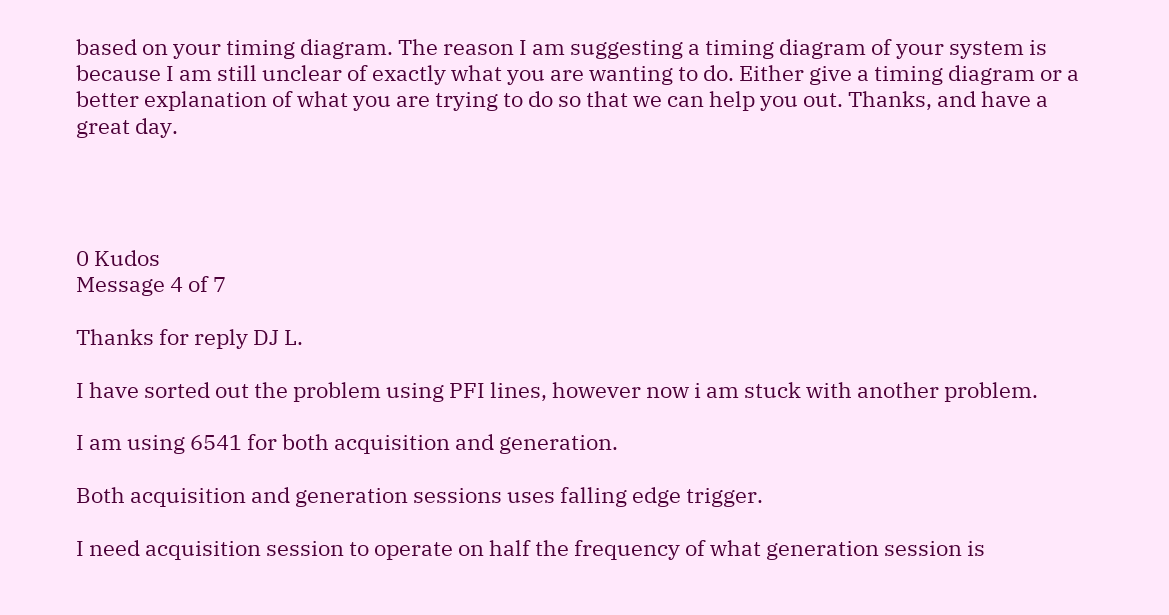based on your timing diagram. The reason I am suggesting a timing diagram of your system is because I am still unclear of exactly what you are wanting to do. Either give a timing diagram or a better explanation of what you are trying to do so that we can help you out. Thanks, and have a great day.




0 Kudos
Message 4 of 7

Thanks for reply DJ L.

I have sorted out the problem using PFI lines, however now i am stuck with another problem.

I am using 6541 for both acquisition and generation.

Both acquisition and generation sessions uses falling edge trigger.

I need acquisition session to operate on half the frequency of what generation session is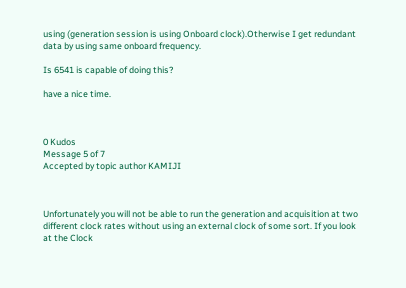using (generation session is using Onboard clock).Otherwise I get redundant data by using same onboard frequency.

Is 6541 is capable of doing this?

have a nice time.



0 Kudos
Message 5 of 7
Accepted by topic author KAMIJI



Unfortunately you will not be able to run the generation and acquisition at two different clock rates without using an external clock of some sort. If you look at the Clock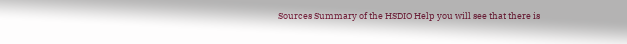Sources Summary of the HSDIO Help you will see that there is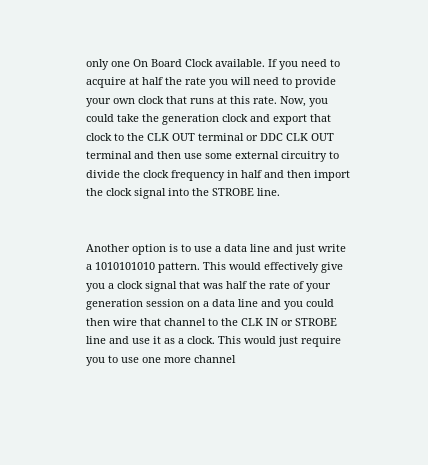only one On Board Clock available. If you need to acquire at half the rate you will need to provide your own clock that runs at this rate. Now, you could take the generation clock and export that clock to the CLK OUT terminal or DDC CLK OUT terminal and then use some external circuitry to divide the clock frequency in half and then import the clock signal into the STROBE line.


Another option is to use a data line and just write a 1010101010 pattern. This would effectively give you a clock signal that was half the rate of your generation session on a data line and you could then wire that channel to the CLK IN or STROBE line and use it as a clock. This would just require you to use one more channel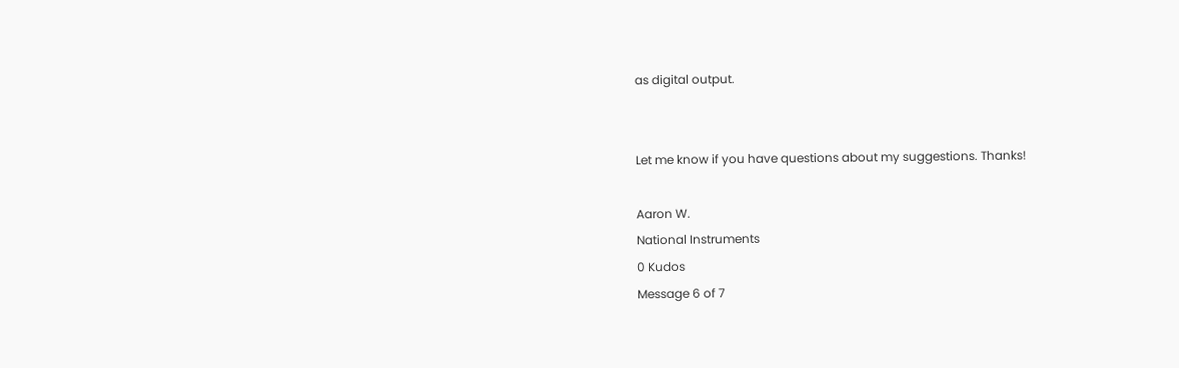as digital output.


Let me know if you have questions about my suggestions. Thanks!

Aaron W.
National Instruments
0 Kudos
Message 6 of 7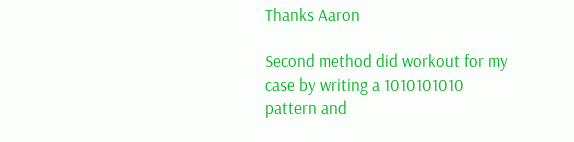Thanks Aaron

Second method did workout for my case by writing a 1010101010 pattern and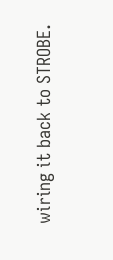wiring it back to STROBE.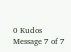0 Kudos
Message 7 of 7